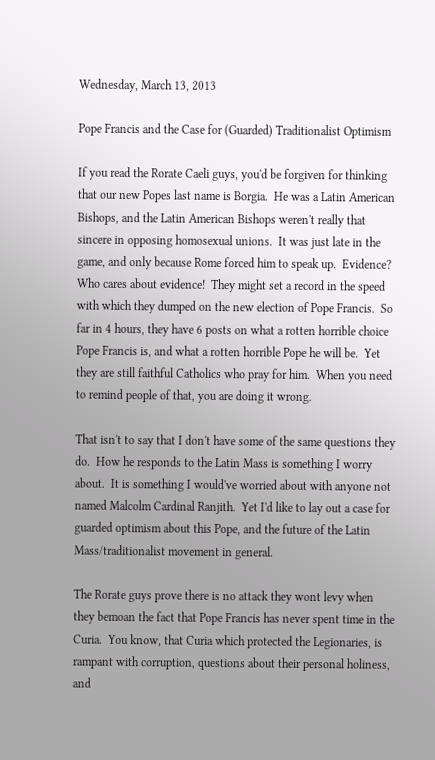Wednesday, March 13, 2013

Pope Francis and the Case for (Guarded) Traditionalist Optimism

If you read the Rorate Caeli guys, you'd be forgiven for thinking that our new Popes last name is Borgia.  He was a Latin American Bishops, and the Latin American Bishops weren't really that sincere in opposing homosexual unions.  It was just late in the game, and only because Rome forced him to speak up.  Evidence?  Who cares about evidence!  They might set a record in the speed with which they dumped on the new election of Pope Francis.  So far in 4 hours, they have 6 posts on what a rotten horrible choice Pope Francis is, and what a rotten horrible Pope he will be.  Yet they are still faithful Catholics who pray for him.  When you need to remind people of that, you are doing it wrong.

That isn't to say that I don't have some of the same questions they do.  How he responds to the Latin Mass is something I worry about.  It is something I would've worried about with anyone not named Malcolm Cardinal Ranjith.  Yet I'd like to lay out a case for guarded optimism about this Pope, and the future of the Latin Mass/traditionalist movement in general.

The Rorate guys prove there is no attack they wont levy when they bemoan the fact that Pope Francis has never spent time in the Curia.  You know, that Curia which protected the Legionaries, is rampant with corruption, questions about their personal holiness, and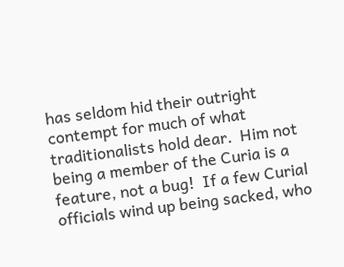has seldom hid their outright contempt for much of what traditionalists hold dear.  Him not being a member of the Curia is a feature, not a bug!  If a few Curial officials wind up being sacked, who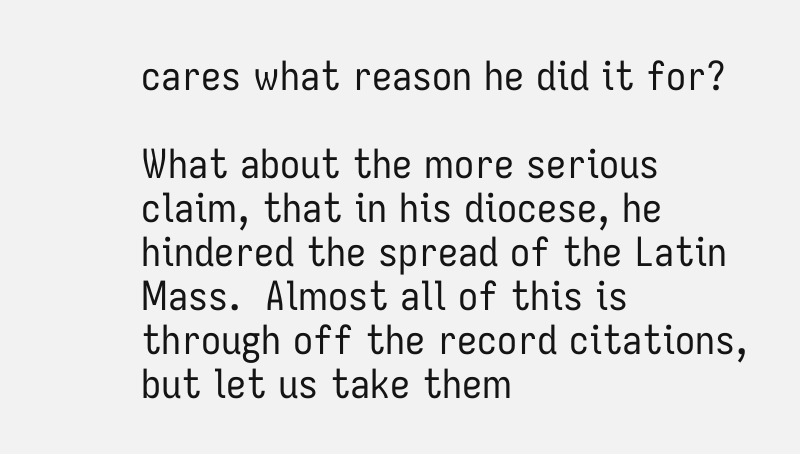cares what reason he did it for?

What about the more serious claim, that in his diocese, he hindered the spread of the Latin Mass.  Almost all of this is through off the record citations, but let us take them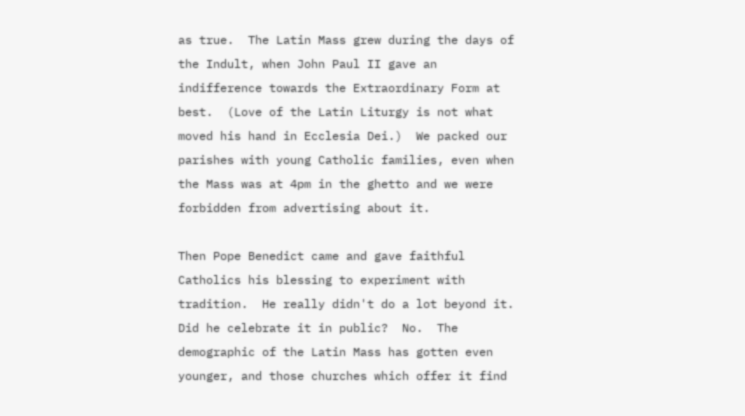as true.  The Latin Mass grew during the days of the Indult, when John Paul II gave an indifference towards the Extraordinary Form at best.  (Love of the Latin Liturgy is not what moved his hand in Ecclesia Dei.)  We packed our parishes with young Catholic families, even when the Mass was at 4pm in the ghetto and we were forbidden from advertising about it.

Then Pope Benedict came and gave faithful Catholics his blessing to experiment with tradition.  He really didn't do a lot beyond it.  Did he celebrate it in public?  No.  The demographic of the Latin Mass has gotten even younger, and those churches which offer it find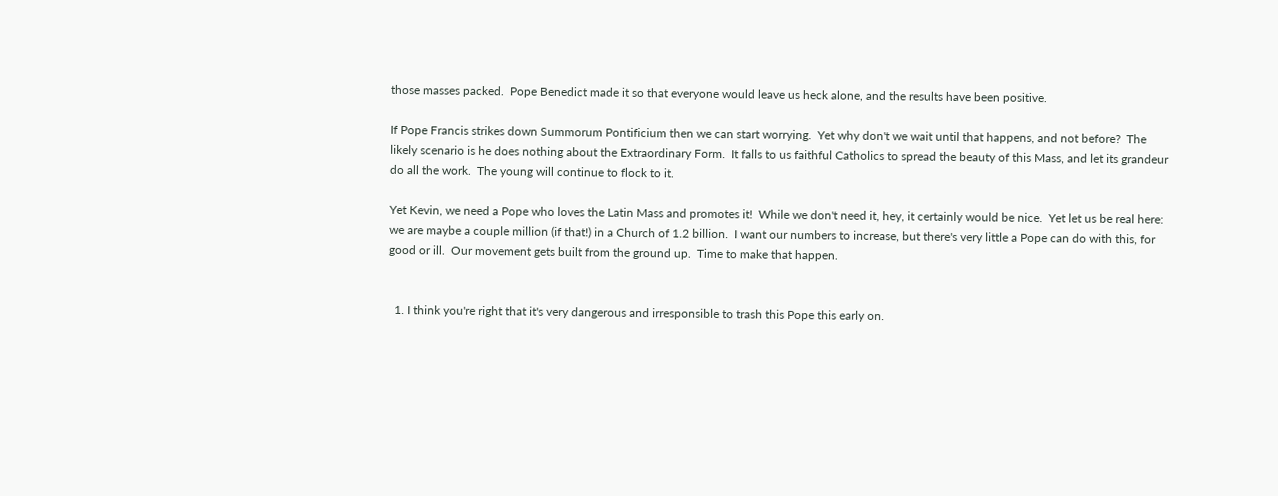those masses packed.  Pope Benedict made it so that everyone would leave us heck alone, and the results have been positive.

If Pope Francis strikes down Summorum Pontificium then we can start worrying.  Yet why don't we wait until that happens, and not before?  The likely scenario is he does nothing about the Extraordinary Form.  It falls to us faithful Catholics to spread the beauty of this Mass, and let its grandeur do all the work.  The young will continue to flock to it.

Yet Kevin, we need a Pope who loves the Latin Mass and promotes it!  While we don't need it, hey, it certainly would be nice.  Yet let us be real here:  we are maybe a couple million (if that!) in a Church of 1.2 billion.  I want our numbers to increase, but there's very little a Pope can do with this, for good or ill.  Our movement gets built from the ground up.  Time to make that happen.


  1. I think you're right that it's very dangerous and irresponsible to trash this Pope this early on.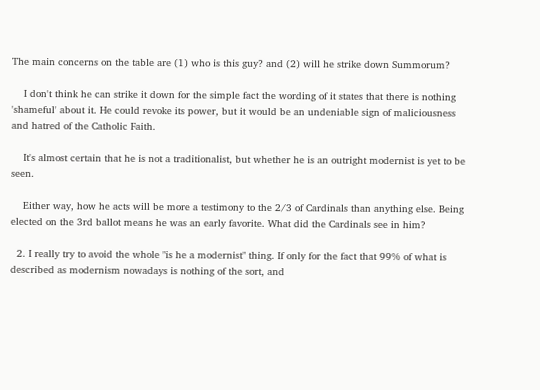The main concerns on the table are (1) who is this guy? and (2) will he strike down Summorum?

    I don't think he can strike it down for the simple fact the wording of it states that there is nothing 'shameful' about it. He could revoke its power, but it would be an undeniable sign of maliciousness and hatred of the Catholic Faith.

    It's almost certain that he is not a traditionalist, but whether he is an outright modernist is yet to be seen.

    Either way, how he acts will be more a testimony to the 2/3 of Cardinals than anything else. Being elected on the 3rd ballot means he was an early favorite. What did the Cardinals see in him?

  2. I really try to avoid the whole "is he a modernist" thing. If only for the fact that 99% of what is described as modernism nowadays is nothing of the sort, and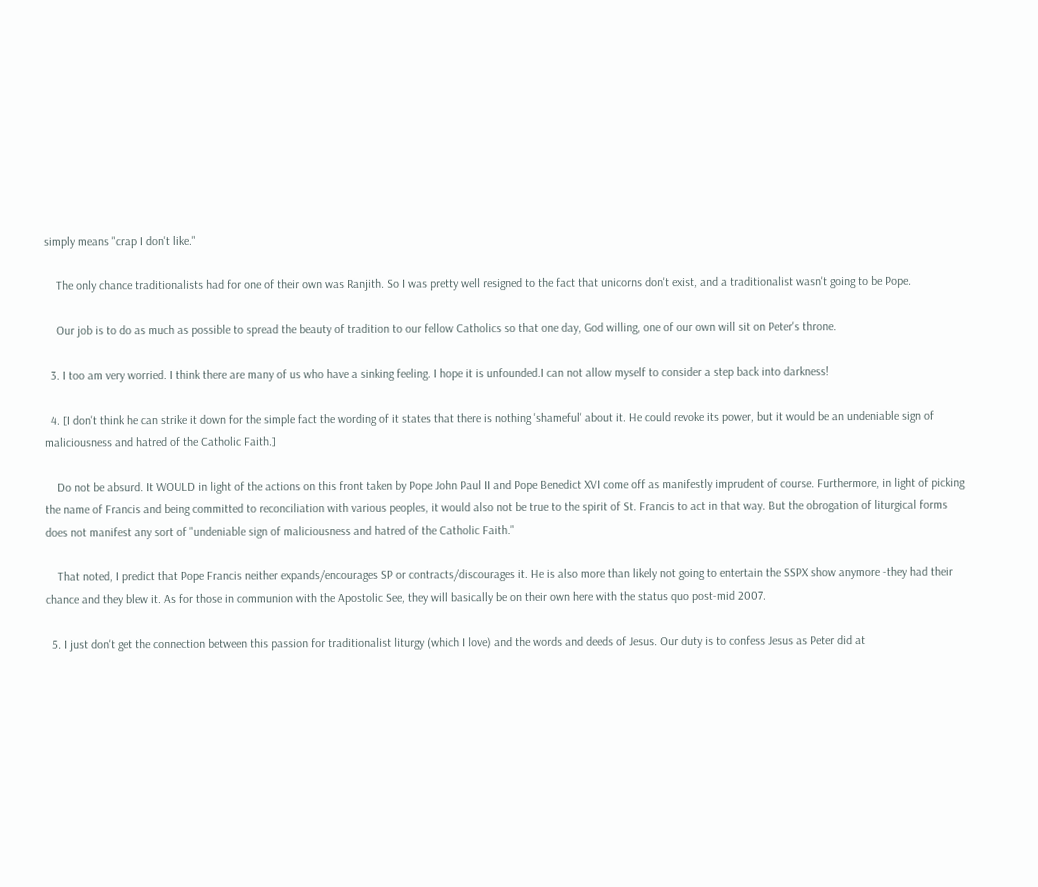simply means "crap I don't like."

    The only chance traditionalists had for one of their own was Ranjith. So I was pretty well resigned to the fact that unicorns don't exist, and a traditionalist wasn't going to be Pope.

    Our job is to do as much as possible to spread the beauty of tradition to our fellow Catholics so that one day, God willing, one of our own will sit on Peter's throne.

  3. I too am very worried. I think there are many of us who have a sinking feeling. I hope it is unfounded.I can not allow myself to consider a step back into darkness!

  4. [I don't think he can strike it down for the simple fact the wording of it states that there is nothing 'shameful' about it. He could revoke its power, but it would be an undeniable sign of maliciousness and hatred of the Catholic Faith.]

    Do not be absurd. It WOULD in light of the actions on this front taken by Pope John Paul II and Pope Benedict XVI come off as manifestly imprudent of course. Furthermore, in light of picking the name of Francis and being committed to reconciliation with various peoples, it would also not be true to the spirit of St. Francis to act in that way. But the obrogation of liturgical forms does not manifest any sort of "undeniable sign of maliciousness and hatred of the Catholic Faith."

    That noted, I predict that Pope Francis neither expands/encourages SP or contracts/discourages it. He is also more than likely not going to entertain the SSPX show anymore -they had their chance and they blew it. As for those in communion with the Apostolic See, they will basically be on their own here with the status quo post-mid 2007.

  5. I just don't get the connection between this passion for traditionalist liturgy (which I love) and the words and deeds of Jesus. Our duty is to confess Jesus as Peter did at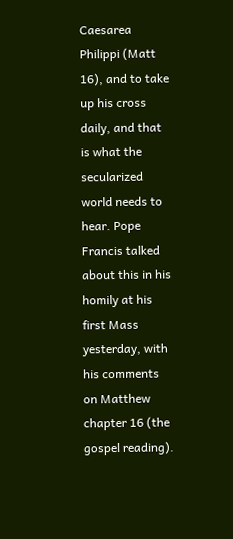Caesarea Philippi (Matt 16), and to take up his cross daily, and that is what the secularized world needs to hear. Pope Francis talked about this in his homily at his first Mass yesterday, with his comments on Matthew chapter 16 (the gospel reading).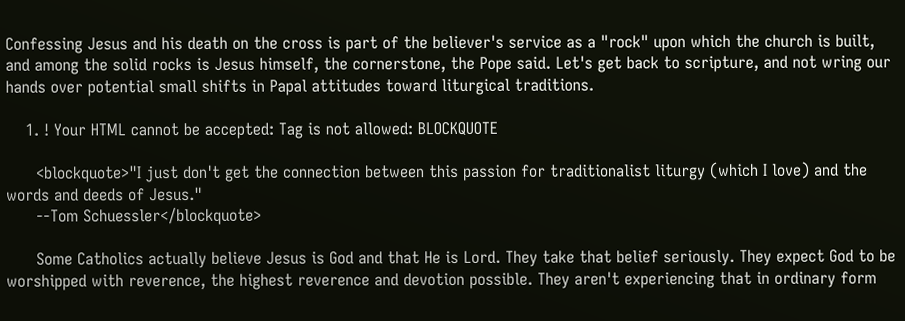Confessing Jesus and his death on the cross is part of the believer's service as a "rock" upon which the church is built, and among the solid rocks is Jesus himself, the cornerstone, the Pope said. Let's get back to scripture, and not wring our hands over potential small shifts in Papal attitudes toward liturgical traditions.

    1. ! Your HTML cannot be accepted: Tag is not allowed: BLOCKQUOTE

      <blockquote>"I just don't get the connection between this passion for traditionalist liturgy (which I love) and the words and deeds of Jesus."
      --Tom Schuessler</blockquote>

      Some Catholics actually believe Jesus is God and that He is Lord. They take that belief seriously. They expect God to be worshipped with reverence, the highest reverence and devotion possible. They aren't experiencing that in ordinary form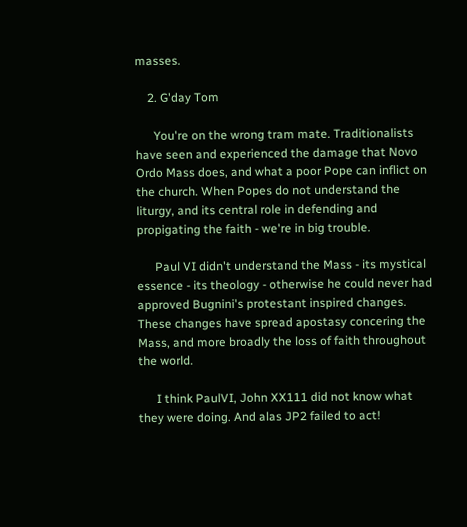masses.

    2. G'day Tom

      You're on the wrong tram mate. Traditionalists have seen and experienced the damage that Novo Ordo Mass does, and what a poor Pope can inflict on the church. When Popes do not understand the liturgy, and its central role in defending and propigating the faith - we're in big trouble.

      Paul VI didn't understand the Mass - its mystical essence - its theology - otherwise he could never had approved Bugnini's protestant inspired changes. These changes have spread apostasy concering the Mass, and more broadly the loss of faith throughout the world.

      I think PaulVI, John XX111 did not know what they were doing. And alas JP2 failed to act!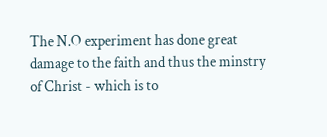The N.O experiment has done great damage to the faith and thus the minstry of Christ - which is to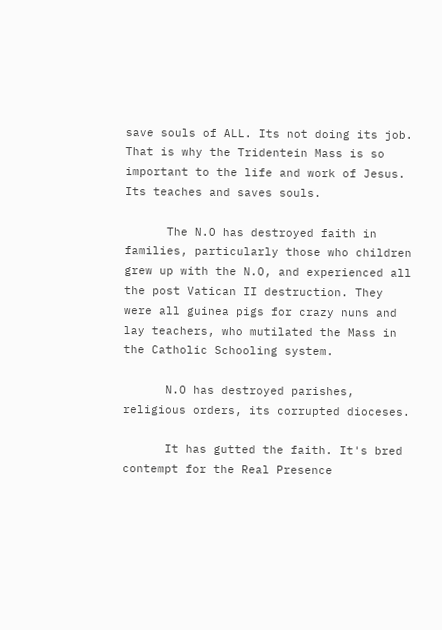save souls of ALL. Its not doing its job. That is why the Tridentein Mass is so important to the life and work of Jesus. Its teaches and saves souls.

      The N.O has destroyed faith in families, particularly those who children grew up with the N.O, and experienced all the post Vatican II destruction. They were all guinea pigs for crazy nuns and lay teachers, who mutilated the Mass in the Catholic Schooling system.

      N.O has destroyed parishes, religious orders, its corrupted dioceses.

      It has gutted the faith. It's bred contempt for the Real Presence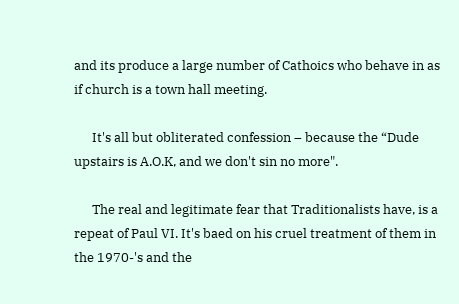and its produce a large number of Cathoics who behave in as if church is a town hall meeting.

      It's all but obliterated confession – because the “Dude upstairs is A.O.K, and we don't sin no more".

      The real and legitimate fear that Traditionalists have, is a repeat of Paul VI. It's baed on his cruel treatment of them in the 1970-'s and the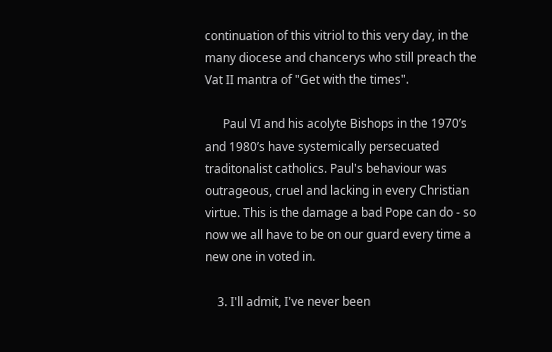continuation of this vitriol to this very day, in the many diocese and chancerys who still preach the Vat II mantra of "Get with the times".

      Paul VI and his acolyte Bishops in the 1970’s and 1980’s have systemically persecuated traditonalist catholics. Paul's behaviour was outrageous, cruel and lacking in every Christian virtue. This is the damage a bad Pope can do - so now we all have to be on our guard every time a new one in voted in.

    3. I'll admit, I've never been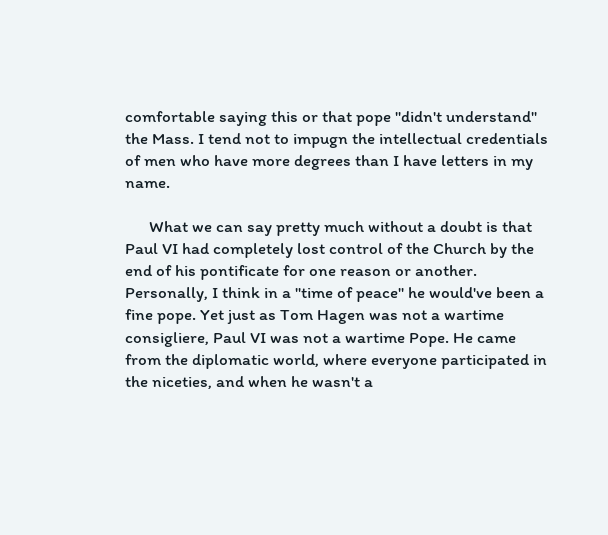comfortable saying this or that pope "didn't understand" the Mass. I tend not to impugn the intellectual credentials of men who have more degrees than I have letters in my name.

      What we can say pretty much without a doubt is that Paul VI had completely lost control of the Church by the end of his pontificate for one reason or another. Personally, I think in a "time of peace" he would've been a fine pope. Yet just as Tom Hagen was not a wartime consigliere, Paul VI was not a wartime Pope. He came from the diplomatic world, where everyone participated in the niceties, and when he wasn't a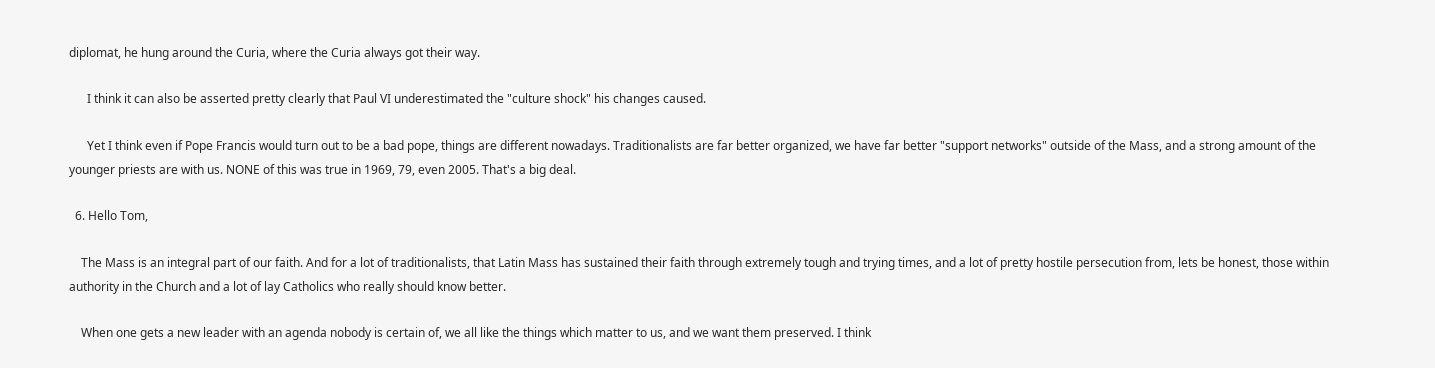diplomat, he hung around the Curia, where the Curia always got their way.

      I think it can also be asserted pretty clearly that Paul VI underestimated the "culture shock" his changes caused.

      Yet I think even if Pope Francis would turn out to be a bad pope, things are different nowadays. Traditionalists are far better organized, we have far better "support networks" outside of the Mass, and a strong amount of the younger priests are with us. NONE of this was true in 1969, 79, even 2005. That's a big deal.

  6. Hello Tom,

    The Mass is an integral part of our faith. And for a lot of traditionalists, that Latin Mass has sustained their faith through extremely tough and trying times, and a lot of pretty hostile persecution from, lets be honest, those within authority in the Church and a lot of lay Catholics who really should know better.

    When one gets a new leader with an agenda nobody is certain of, we all like the things which matter to us, and we want them preserved. I think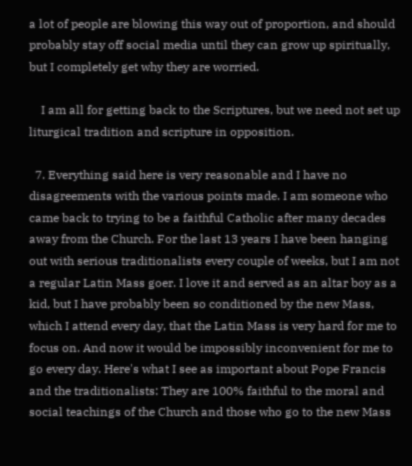a lot of people are blowing this way out of proportion, and should probably stay off social media until they can grow up spiritually, but I completely get why they are worried.

    I am all for getting back to the Scriptures, but we need not set up liturgical tradition and scripture in opposition.

  7. Everything said here is very reasonable and I have no disagreements with the various points made. I am someone who came back to trying to be a faithful Catholic after many decades away from the Church. For the last 13 years I have been hanging out with serious traditionalists every couple of weeks, but I am not a regular Latin Mass goer. I love it and served as an altar boy as a kid, but I have probably been so conditioned by the new Mass, which I attend every day, that the Latin Mass is very hard for me to focus on. And now it would be impossibly inconvenient for me to go every day. Here's what I see as important about Pope Francis and the traditionalists: They are 100% faithful to the moral and social teachings of the Church and those who go to the new Mass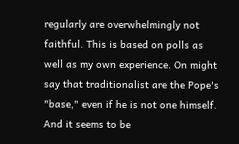regularly are overwhelmingly not faithful. This is based on polls as well as my own experience. On might say that traditionalist are the Pope's "base," even if he is not one himself. And it seems to be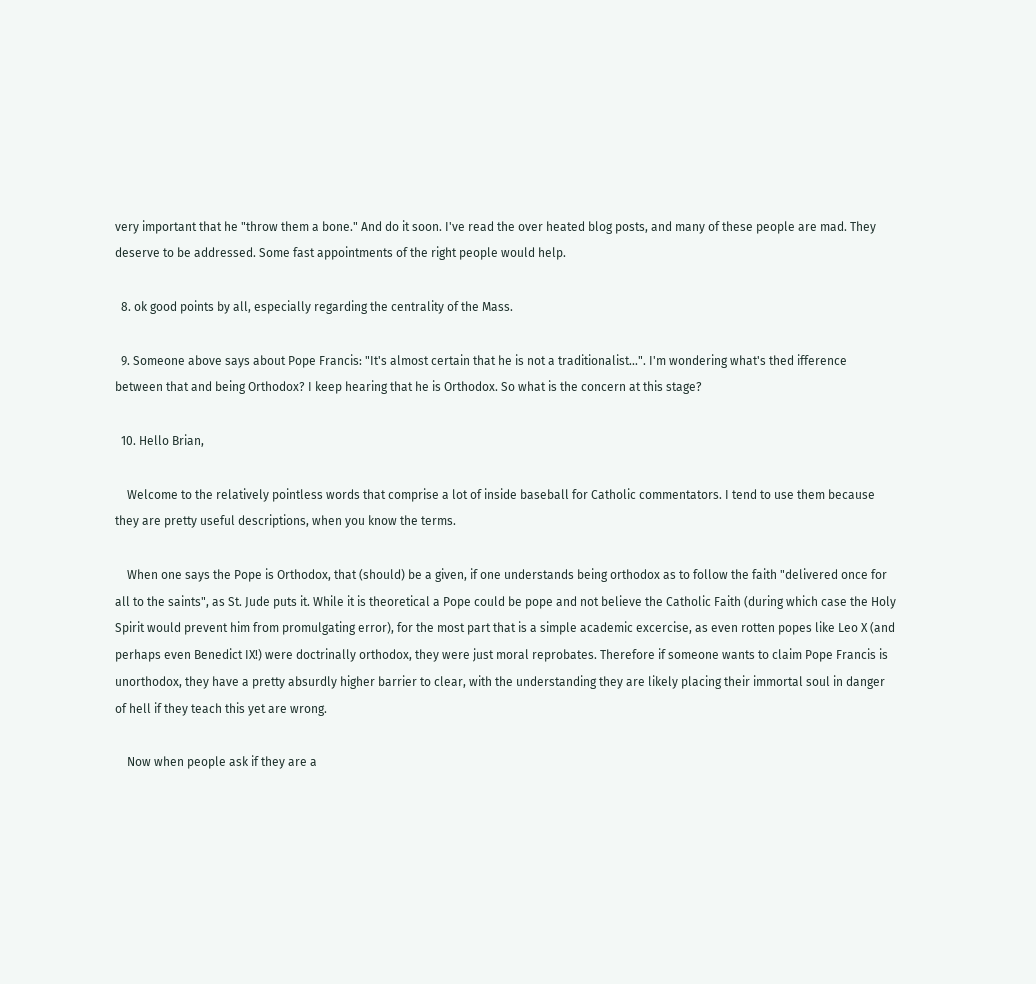very important that he "throw them a bone." And do it soon. I've read the over heated blog posts, and many of these people are mad. They deserve to be addressed. Some fast appointments of the right people would help.

  8. ok good points by all, especially regarding the centrality of the Mass.

  9. Someone above says about Pope Francis: "It's almost certain that he is not a traditionalist...". I'm wondering what's thed ifference between that and being Orthodox? I keep hearing that he is Orthodox. So what is the concern at this stage?

  10. Hello Brian,

    Welcome to the relatively pointless words that comprise a lot of inside baseball for Catholic commentators. I tend to use them because they are pretty useful descriptions, when you know the terms.

    When one says the Pope is Orthodox, that (should) be a given, if one understands being orthodox as to follow the faith "delivered once for all to the saints", as St. Jude puts it. While it is theoretical a Pope could be pope and not believe the Catholic Faith (during which case the Holy Spirit would prevent him from promulgating error), for the most part that is a simple academic excercise, as even rotten popes like Leo X (and perhaps even Benedict IX!) were doctrinally orthodox, they were just moral reprobates. Therefore if someone wants to claim Pope Francis is unorthodox, they have a pretty absurdly higher barrier to clear, with the understanding they are likely placing their immortal soul in danger of hell if they teach this yet are wrong.

    Now when people ask if they are a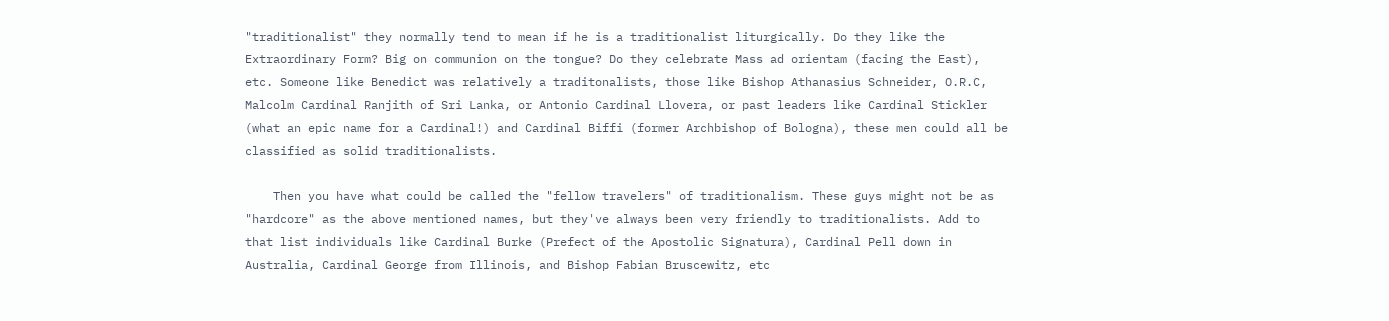"traditionalist" they normally tend to mean if he is a traditionalist liturgically. Do they like the Extraordinary Form? Big on communion on the tongue? Do they celebrate Mass ad orientam (facing the East), etc. Someone like Benedict was relatively a traditonalists, those like Bishop Athanasius Schneider, O.R.C, Malcolm Cardinal Ranjith of Sri Lanka, or Antonio Cardinal Llovera, or past leaders like Cardinal Stickler (what an epic name for a Cardinal!) and Cardinal Biffi (former Archbishop of Bologna), these men could all be classified as solid traditionalists.

    Then you have what could be called the "fellow travelers" of traditionalism. These guys might not be as "hardcore" as the above mentioned names, but they've always been very friendly to traditionalists. Add to that list individuals like Cardinal Burke (Prefect of the Apostolic Signatura), Cardinal Pell down in Australia, Cardinal George from Illinois, and Bishop Fabian Bruscewitz, etc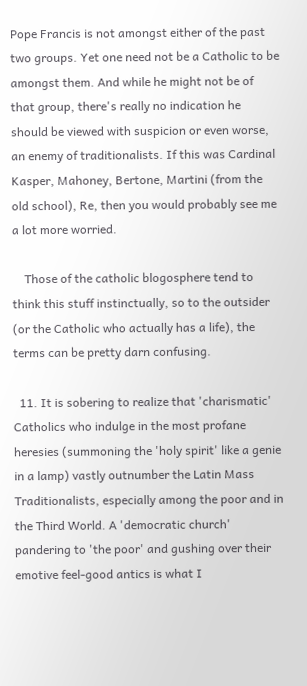Pope Francis is not amongst either of the past two groups. Yet one need not be a Catholic to be amongst them. And while he might not be of that group, there's really no indication he should be viewed with suspicion or even worse, an enemy of traditionalists. If this was Cardinal Kasper, Mahoney, Bertone, Martini (from the old school), Re, then you would probably see me a lot more worried.

    Those of the catholic blogosphere tend to think this stuff instinctually, so to the outsider (or the Catholic who actually has a life), the terms can be pretty darn confusing.

  11. It is sobering to realize that 'charismatic' Catholics who indulge in the most profane heresies (summoning the 'holy spirit' like a genie in a lamp) vastly outnumber the Latin Mass Traditionalists, especially among the poor and in the Third World. A 'democratic church' pandering to 'the poor' and gushing over their emotive feel-good antics is what I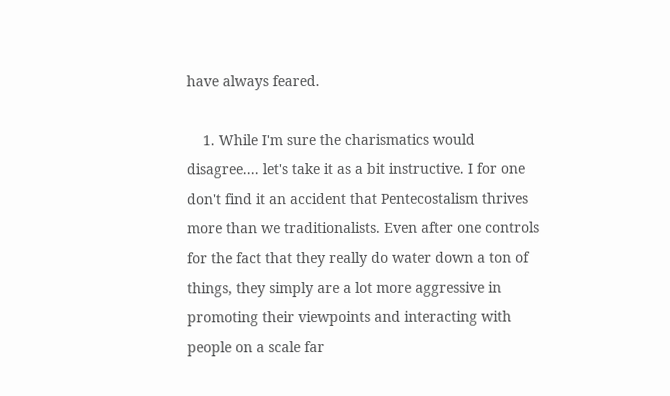have always feared.

    1. While I'm sure the charismatics would disagree.... let's take it as a bit instructive. I for one don't find it an accident that Pentecostalism thrives more than we traditionalists. Even after one controls for the fact that they really do water down a ton of things, they simply are a lot more aggressive in promoting their viewpoints and interacting with people on a scale far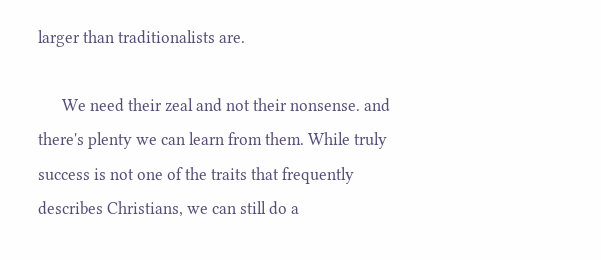larger than traditionalists are.

      We need their zeal and not their nonsense. and there's plenty we can learn from them. While truly success is not one of the traits that frequently describes Christians, we can still do a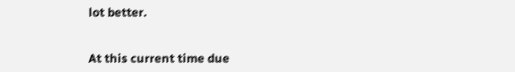lot better.


At this current time due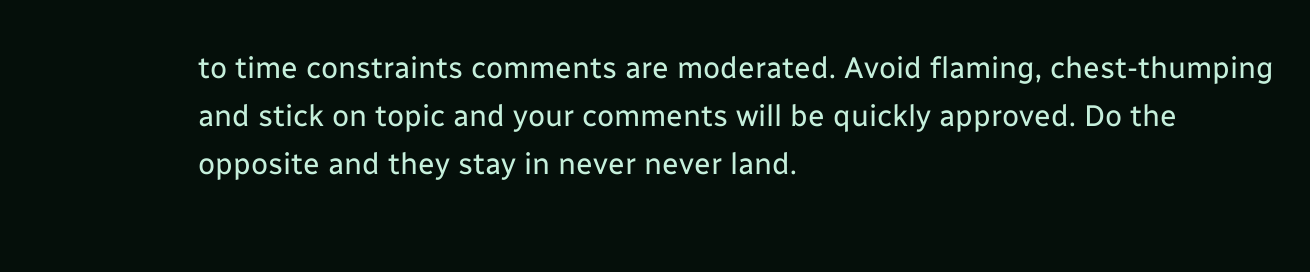to time constraints comments are moderated. Avoid flaming, chest-thumping and stick on topic and your comments will be quickly approved. Do the opposite and they stay in never never land.